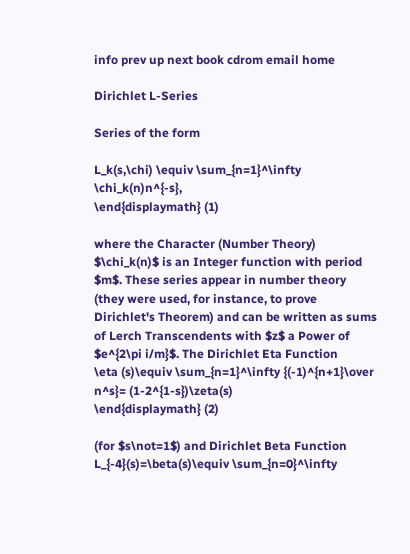info prev up next book cdrom email home

Dirichlet L-Series

Series of the form

L_k(s,\chi) \equiv \sum_{n=1}^\infty \chi_k(n)n^{-s},
\end{displaymath} (1)

where the Character (Number Theory) $\chi_k(n)$ is an Integer function with period $m$. These series appear in number theory (they were used, for instance, to prove Dirichlet's Theorem) and can be written as sums of Lerch Transcendents with $z$ a Power of $e^{2\pi i/m}$. The Dirichlet Eta Function
\eta (s)\equiv \sum_{n=1}^\infty {(-1)^{n+1}\over n^s}= (1-2^{1-s})\zeta(s)
\end{displaymath} (2)

(for $s\not=1$) and Dirichlet Beta Function
L_{-4}(s)=\beta(s)\equiv \sum_{n=0}^\infty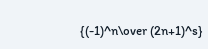{(-1)^n\over (2n+1)^s}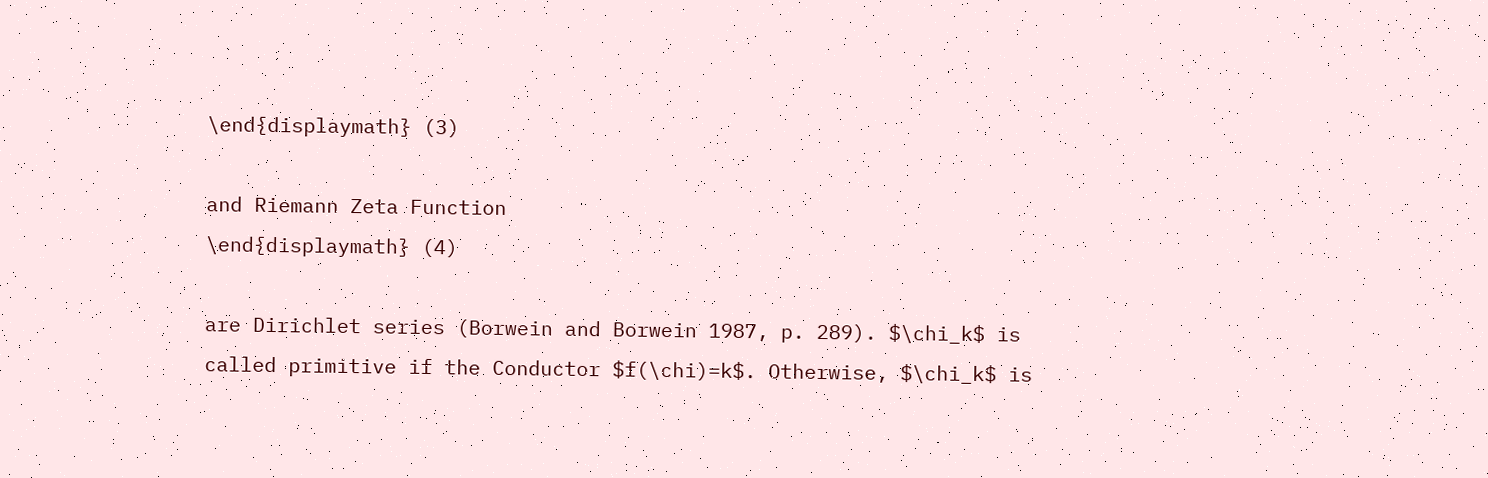\end{displaymath} (3)

and Riemann Zeta Function
\end{displaymath} (4)

are Dirichlet series (Borwein and Borwein 1987, p. 289). $\chi_k$ is called primitive if the Conductor $f(\chi)=k$. Otherwise, $\chi_k$ is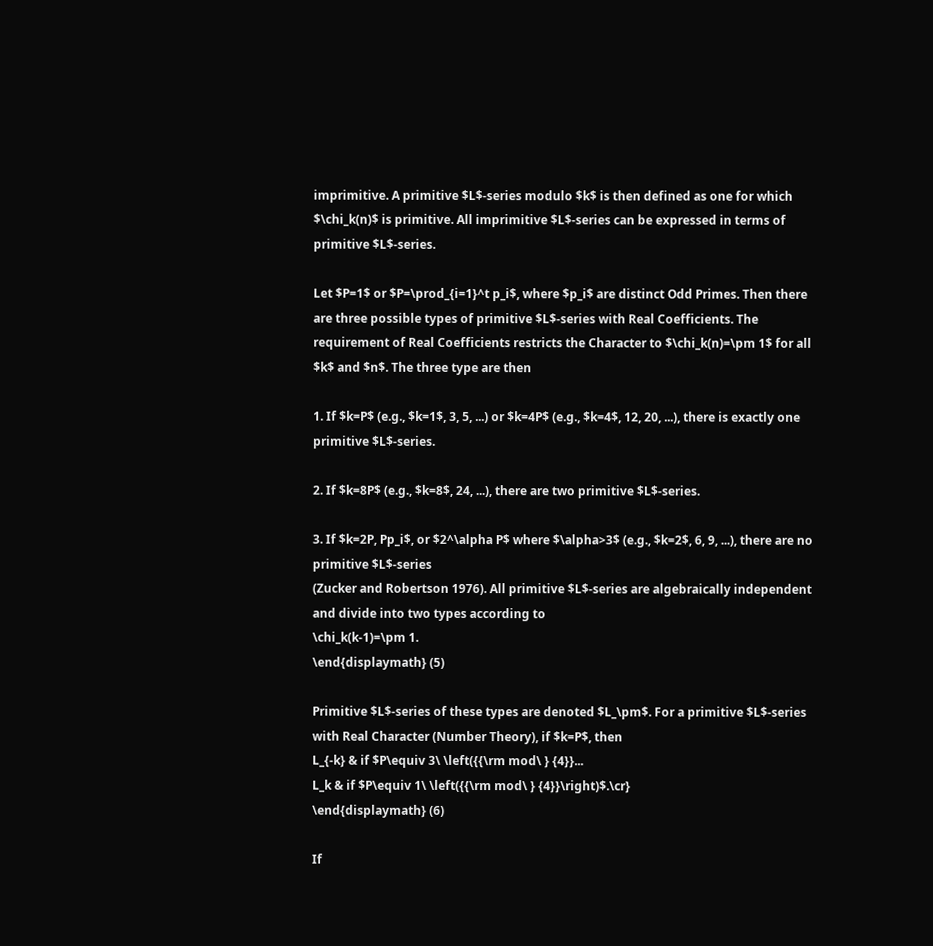imprimitive. A primitive $L$-series modulo $k$ is then defined as one for which $\chi_k(n)$ is primitive. All imprimitive $L$-series can be expressed in terms of primitive $L$-series.

Let $P=1$ or $P=\prod_{i=1}^t p_i$, where $p_i$ are distinct Odd Primes. Then there are three possible types of primitive $L$-series with Real Coefficients. The requirement of Real Coefficients restricts the Character to $\chi_k(n)=\pm 1$ for all $k$ and $n$. The three type are then

1. If $k=P$ (e.g., $k=1$, 3, 5, ...) or $k=4P$ (e.g., $k=4$, 12, 20, ...), there is exactly one primitive $L$-series.

2. If $k=8P$ (e.g., $k=8$, 24, ...), there are two primitive $L$-series.

3. If $k=2P, Pp_i$, or $2^\alpha P$ where $\alpha>3$ (e.g., $k=2$, 6, 9, ...), there are no primitive $L$-series
(Zucker and Robertson 1976). All primitive $L$-series are algebraically independent and divide into two types according to
\chi_k(k-1)=\pm 1.
\end{displaymath} (5)

Primitive $L$-series of these types are denoted $L_\pm$. For a primitive $L$-series with Real Character (Number Theory), if $k=P$, then
L_{-k} & if $P\equiv 3\ \left({{\rm mod\ } {4}}...
L_k & if $P\equiv 1\ \left({{\rm mod\ } {4}}\right)$.\cr}
\end{displaymath} (6)

If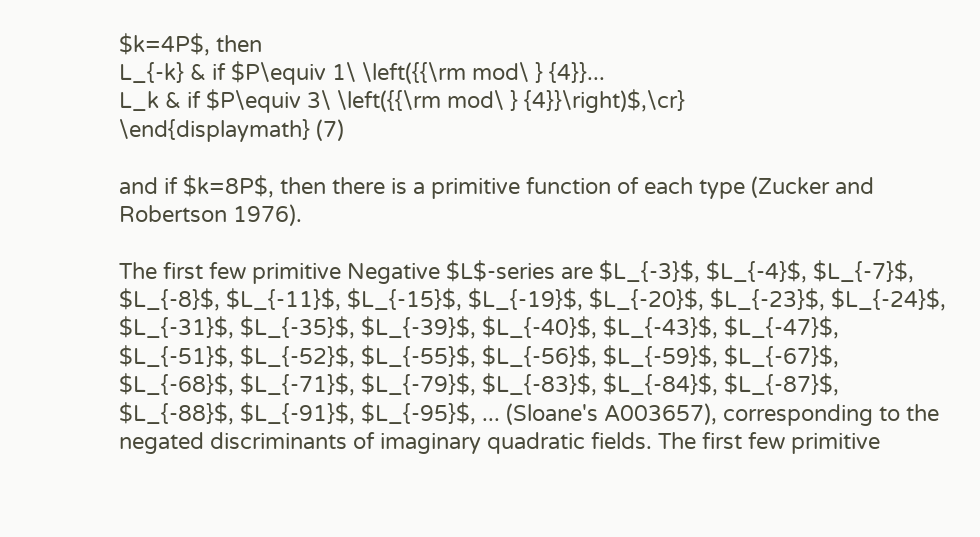$k=4P$, then
L_{-k} & if $P\equiv 1\ \left({{\rm mod\ } {4}}...
L_k & if $P\equiv 3\ \left({{\rm mod\ } {4}}\right)$,\cr}
\end{displaymath} (7)

and if $k=8P$, then there is a primitive function of each type (Zucker and Robertson 1976).

The first few primitive Negative $L$-series are $L_{-3}$, $L_{-4}$, $L_{-7}$, $L_{-8}$, $L_{-11}$, $L_{-15}$, $L_{-19}$, $L_{-20}$, $L_{-23}$, $L_{-24}$, $L_{-31}$, $L_{-35}$, $L_{-39}$, $L_{-40}$, $L_{-43}$, $L_{-47}$, $L_{-51}$, $L_{-52}$, $L_{-55}$, $L_{-56}$, $L_{-59}$, $L_{-67}$, $L_{-68}$, $L_{-71}$, $L_{-79}$, $L_{-83}$, $L_{-84}$, $L_{-87}$, $L_{-88}$, $L_{-91}$, $L_{-95}$, ... (Sloane's A003657), corresponding to the negated discriminants of imaginary quadratic fields. The first few primitive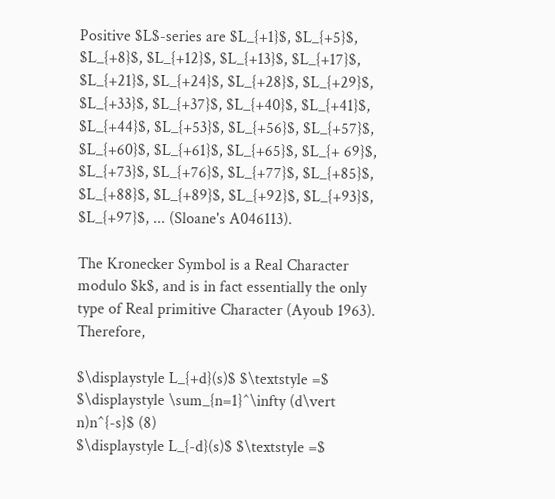Positive $L$-series are $L_{+1}$, $L_{+5}$, $L_{+8}$, $L_{+12}$, $L_{+13}$, $L_{+17}$, $L_{+21}$, $L_{+24}$, $L_{+28}$, $L_{+29}$, $L_{+33}$, $L_{+37}$, $L_{+40}$, $L_{+41}$, $L_{+44}$, $L_{+53}$, $L_{+56}$, $L_{+57}$, $L_{+60}$, $L_{+61}$, $L_{+65}$, $L_{+ 69}$, $L_{+73}$, $L_{+76}$, $L_{+77}$, $L_{+85}$, $L_{+88}$, $L_{+89}$, $L_{+92}$, $L_{+93}$, $L_{+97}$, ... (Sloane's A046113).

The Kronecker Symbol is a Real Character modulo $k$, and is in fact essentially the only type of Real primitive Character (Ayoub 1963). Therefore,

$\displaystyle L_{+d}(s)$ $\textstyle =$ $\displaystyle \sum_{n=1}^\infty (d\vert n)n^{-s}$ (8)
$\displaystyle L_{-d}(s)$ $\textstyle =$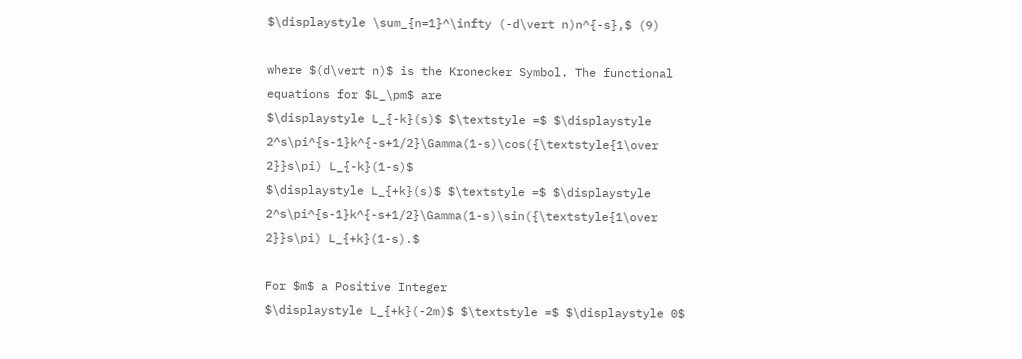$\displaystyle \sum_{n=1}^\infty (-d\vert n)n^{-s},$ (9)

where $(d\vert n)$ is the Kronecker Symbol. The functional equations for $L_\pm$ are
$\displaystyle L_{-k}(s)$ $\textstyle =$ $\displaystyle 2^s\pi^{s-1}k^{-s+1/2}\Gamma(1-s)\cos({\textstyle{1\over 2}}s\pi) L_{-k}(1-s)$
$\displaystyle L_{+k}(s)$ $\textstyle =$ $\displaystyle 2^s\pi^{s-1}k^{-s+1/2}\Gamma(1-s)\sin({\textstyle{1\over 2}}s\pi) L_{+k}(1-s).$

For $m$ a Positive Integer
$\displaystyle L_{+k}(-2m)$ $\textstyle =$ $\displaystyle 0$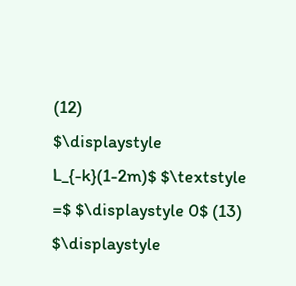(12)
$\displaystyle L_{-k}(1-2m)$ $\textstyle =$ $\displaystyle 0$ (13)
$\displaystyle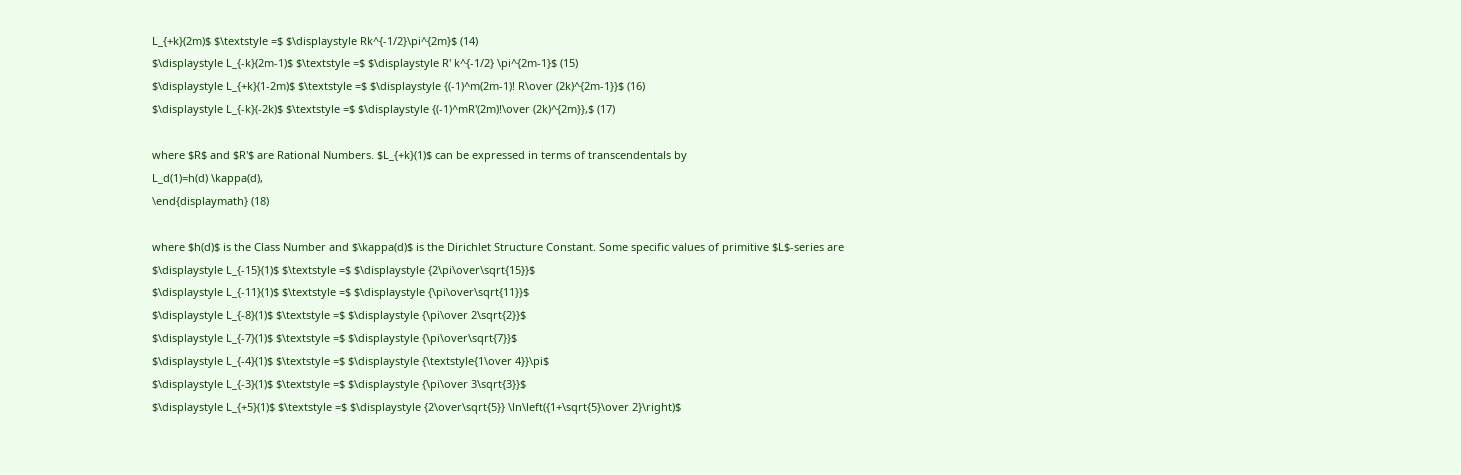L_{+k}(2m)$ $\textstyle =$ $\displaystyle Rk^{-1/2}\pi^{2m}$ (14)
$\displaystyle L_{-k}(2m-1)$ $\textstyle =$ $\displaystyle R' k^{-1/2} \pi^{2m-1}$ (15)
$\displaystyle L_{+k}(1-2m)$ $\textstyle =$ $\displaystyle {(-1)^m(2m-1)! R\over (2k)^{2m-1}}$ (16)
$\displaystyle L_{-k}(-2k)$ $\textstyle =$ $\displaystyle {(-1)^mR'(2m)!\over (2k)^{2m}},$ (17)

where $R$ and $R'$ are Rational Numbers. $L_{+k}(1)$ can be expressed in terms of transcendentals by
L_d(1)=h(d) \kappa(d),
\end{displaymath} (18)

where $h(d)$ is the Class Number and $\kappa(d)$ is the Dirichlet Structure Constant. Some specific values of primitive $L$-series are
$\displaystyle L_{-15}(1)$ $\textstyle =$ $\displaystyle {2\pi\over\sqrt{15}}$
$\displaystyle L_{-11}(1)$ $\textstyle =$ $\displaystyle {\pi\over\sqrt{11}}$
$\displaystyle L_{-8}(1)$ $\textstyle =$ $\displaystyle {\pi\over 2\sqrt{2}}$
$\displaystyle L_{-7}(1)$ $\textstyle =$ $\displaystyle {\pi\over\sqrt{7}}$
$\displaystyle L_{-4}(1)$ $\textstyle =$ $\displaystyle {\textstyle{1\over 4}}\pi$
$\displaystyle L_{-3}(1)$ $\textstyle =$ $\displaystyle {\pi\over 3\sqrt{3}}$
$\displaystyle L_{+5}(1)$ $\textstyle =$ $\displaystyle {2\over\sqrt{5}} \ln\left({1+\sqrt{5}\over 2}\right)$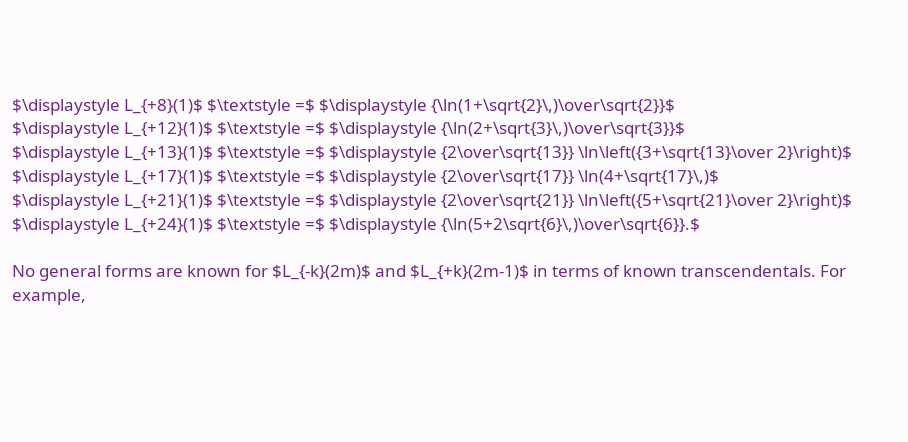$\displaystyle L_{+8}(1)$ $\textstyle =$ $\displaystyle {\ln(1+\sqrt{2}\,)\over\sqrt{2}}$
$\displaystyle L_{+12}(1)$ $\textstyle =$ $\displaystyle {\ln(2+\sqrt{3}\,)\over\sqrt{3}}$
$\displaystyle L_{+13}(1)$ $\textstyle =$ $\displaystyle {2\over\sqrt{13}} \ln\left({3+\sqrt{13}\over 2}\right)$
$\displaystyle L_{+17}(1)$ $\textstyle =$ $\displaystyle {2\over\sqrt{17}} \ln(4+\sqrt{17}\,)$
$\displaystyle L_{+21}(1)$ $\textstyle =$ $\displaystyle {2\over\sqrt{21}} \ln\left({5+\sqrt{21}\over 2}\right)$
$\displaystyle L_{+24}(1)$ $\textstyle =$ $\displaystyle {\ln(5+2\sqrt{6}\,)\over\sqrt{6}}.$

No general forms are known for $L_{-k}(2m)$ and $L_{+k}(2m-1)$ in terms of known transcendentals. For example,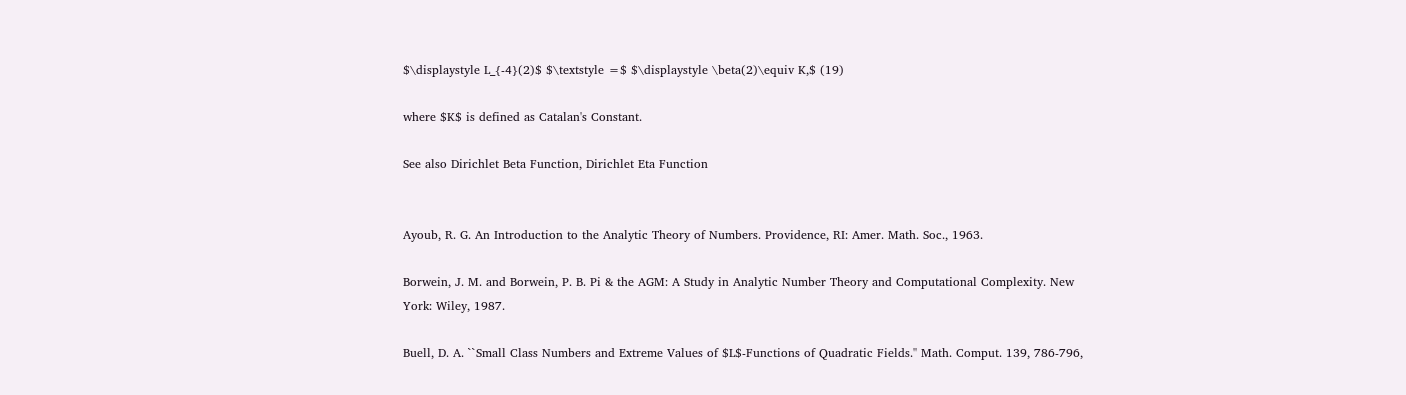$\displaystyle L_{-4}(2)$ $\textstyle =$ $\displaystyle \beta(2)\equiv K,$ (19)

where $K$ is defined as Catalan's Constant.

See also Dirichlet Beta Function, Dirichlet Eta Function


Ayoub, R. G. An Introduction to the Analytic Theory of Numbers. Providence, RI: Amer. Math. Soc., 1963.

Borwein, J. M. and Borwein, P. B. Pi & the AGM: A Study in Analytic Number Theory and Computational Complexity. New York: Wiley, 1987.

Buell, D. A. ``Small Class Numbers and Extreme Values of $L$-Functions of Quadratic Fields.'' Math. Comput. 139, 786-796,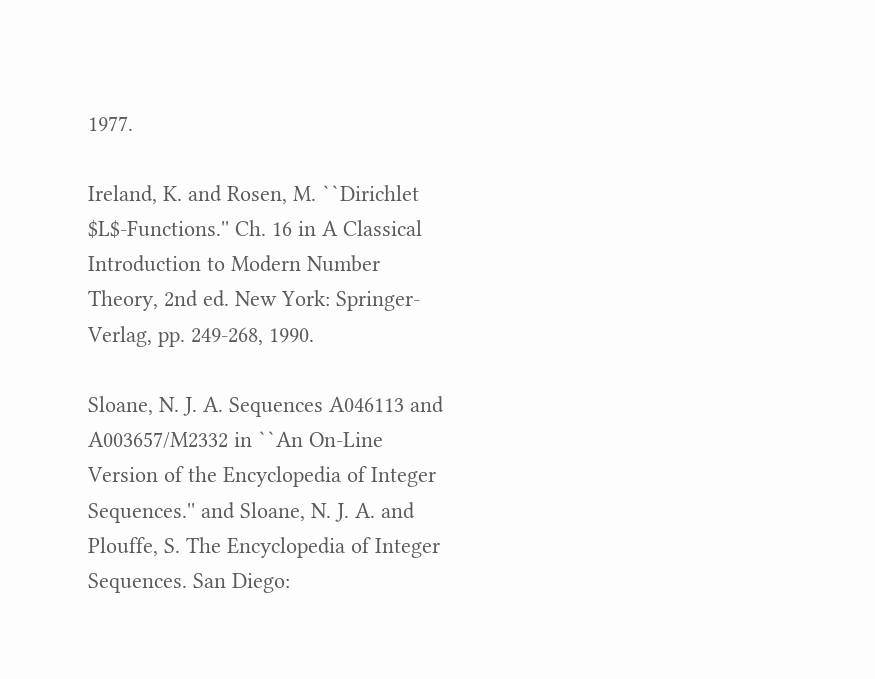1977.

Ireland, K. and Rosen, M. ``Dirichlet $L$-Functions.'' Ch. 16 in A Classical Introduction to Modern Number Theory, 2nd ed. New York: Springer-Verlag, pp. 249-268, 1990.

Sloane, N. J. A. Sequences A046113 and A003657/M2332 in ``An On-Line Version of the Encyclopedia of Integer Sequences.'' and Sloane, N. J. A. and Plouffe, S. The Encyclopedia of Integer Sequences. San Diego: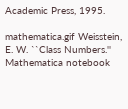Academic Press, 1995.

mathematica.gif Weisstein, E. W. ``Class Numbers.'' Mathematica notebook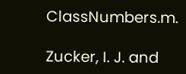ClassNumbers.m.

Zucker, I. J. and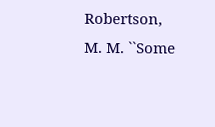Robertson, M. M. ``Some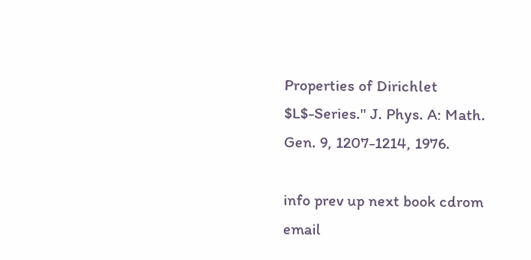Properties of Dirichlet $L$-Series.'' J. Phys. A: Math. Gen. 9, 1207-1214, 1976.

info prev up next book cdrom email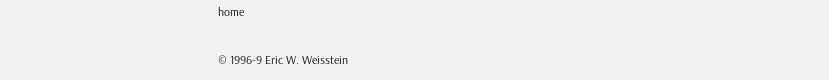home

© 1996-9 Eric W. Weisstein